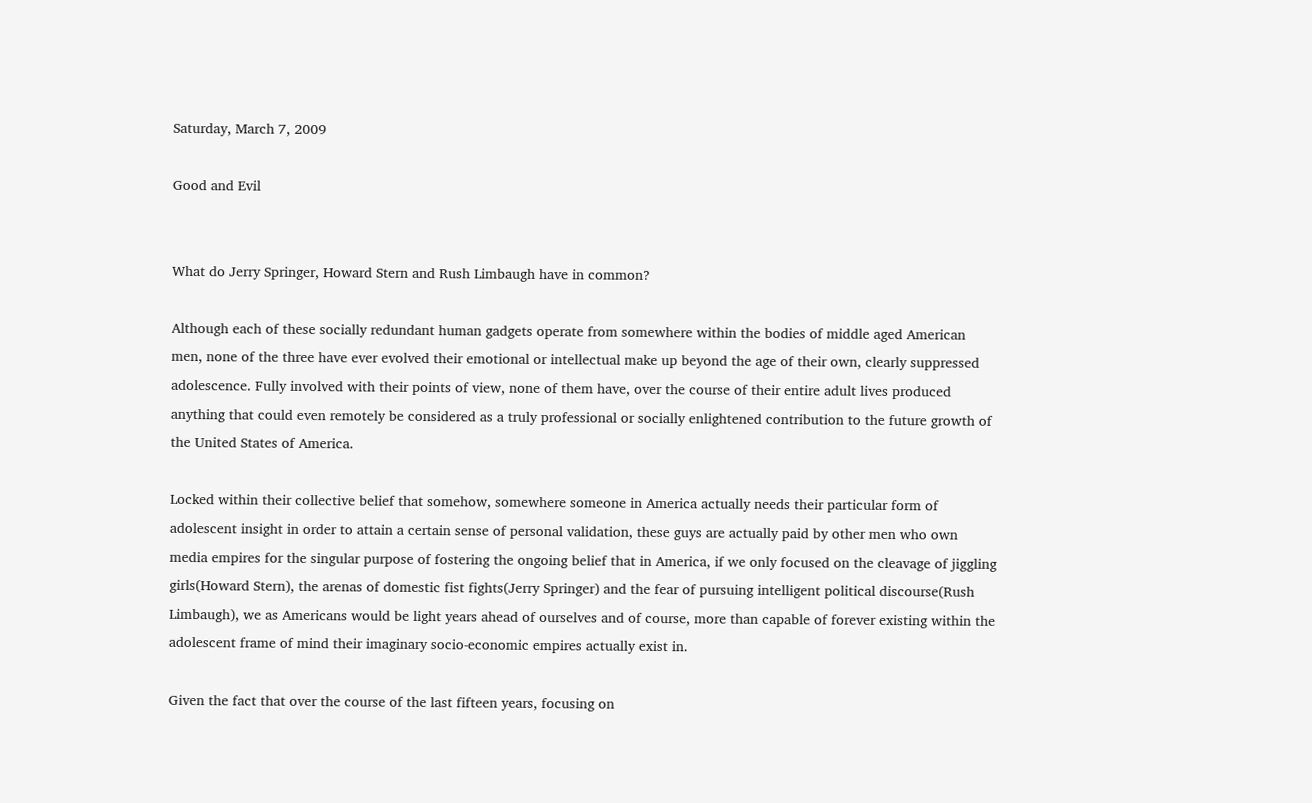Saturday, March 7, 2009

Good and Evil


What do Jerry Springer, Howard Stern and Rush Limbaugh have in common?

Although each of these socially redundant human gadgets operate from somewhere within the bodies of middle aged American men, none of the three have ever evolved their emotional or intellectual make up beyond the age of their own, clearly suppressed adolescence. Fully involved with their points of view, none of them have, over the course of their entire adult lives produced anything that could even remotely be considered as a truly professional or socially enlightened contribution to the future growth of the United States of America.

Locked within their collective belief that somehow, somewhere someone in America actually needs their particular form of adolescent insight in order to attain a certain sense of personal validation, these guys are actually paid by other men who own media empires for the singular purpose of fostering the ongoing belief that in America, if we only focused on the cleavage of jiggling girls(Howard Stern), the arenas of domestic fist fights(Jerry Springer) and the fear of pursuing intelligent political discourse(Rush Limbaugh), we as Americans would be light years ahead of ourselves and of course, more than capable of forever existing within the adolescent frame of mind their imaginary socio-economic empires actually exist in.

Given the fact that over the course of the last fifteen years, focusing on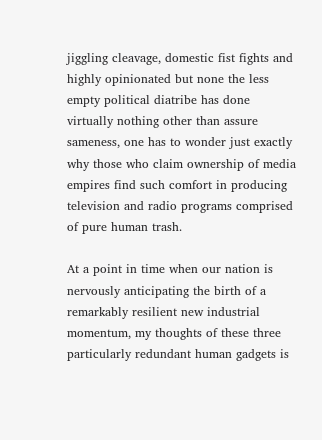jiggling cleavage, domestic fist fights and highly opinionated but none the less empty political diatribe has done virtually nothing other than assure sameness, one has to wonder just exactly why those who claim ownership of media empires find such comfort in producing television and radio programs comprised of pure human trash.

At a point in time when our nation is nervously anticipating the birth of a remarkably resilient new industrial momentum, my thoughts of these three particularly redundant human gadgets is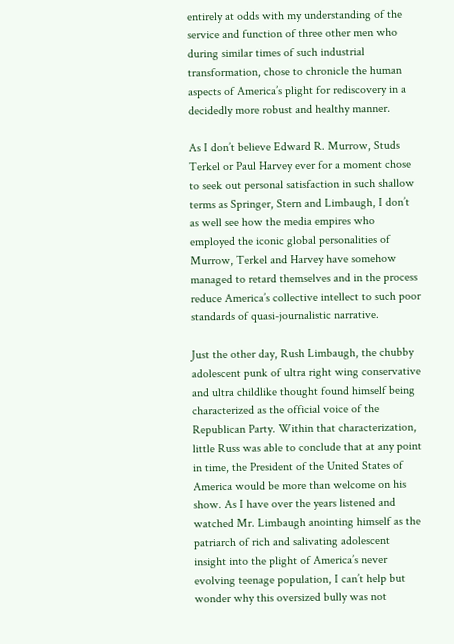entirely at odds with my understanding of the service and function of three other men who during similar times of such industrial transformation, chose to chronicle the human aspects of America’s plight for rediscovery in a decidedly more robust and healthy manner.

As I don’t believe Edward R. Murrow, Studs Terkel or Paul Harvey ever for a moment chose to seek out personal satisfaction in such shallow terms as Springer, Stern and Limbaugh, I don’t as well see how the media empires who employed the iconic global personalities of Murrow, Terkel and Harvey have somehow managed to retard themselves and in the process reduce America’s collective intellect to such poor standards of quasi-journalistic narrative.

Just the other day, Rush Limbaugh, the chubby adolescent punk of ultra right wing conservative and ultra childlike thought found himself being characterized as the official voice of the Republican Party. Within that characterization, little Russ was able to conclude that at any point in time, the President of the United States of America would be more than welcome on his show. As I have over the years listened and watched Mr. Limbaugh anointing himself as the patriarch of rich and salivating adolescent insight into the plight of America’s never evolving teenage population, I can’t help but wonder why this oversized bully was not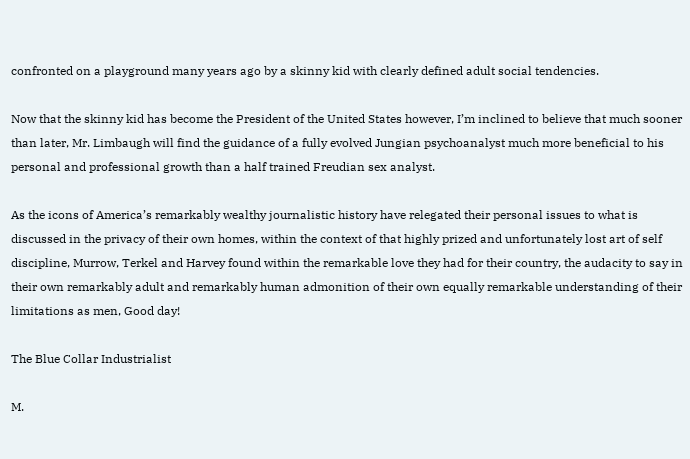confronted on a playground many years ago by a skinny kid with clearly defined adult social tendencies.

Now that the skinny kid has become the President of the United States however, I’m inclined to believe that much sooner than later, Mr. Limbaugh will find the guidance of a fully evolved Jungian psychoanalyst much more beneficial to his personal and professional growth than a half trained Freudian sex analyst.

As the icons of America’s remarkably wealthy journalistic history have relegated their personal issues to what is discussed in the privacy of their own homes, within the context of that highly prized and unfortunately lost art of self discipline, Murrow, Terkel and Harvey found within the remarkable love they had for their country, the audacity to say in their own remarkably adult and remarkably human admonition of their own equally remarkable understanding of their limitations as men, Good day!

The Blue Collar Industrialist

M.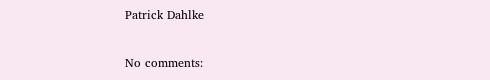Patrick Dahlke

No comments: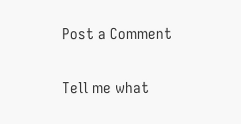Post a Comment

Tell me what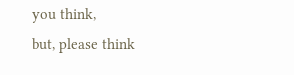you think,
but, please think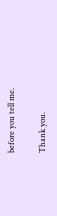before you tell me.

Thank you.